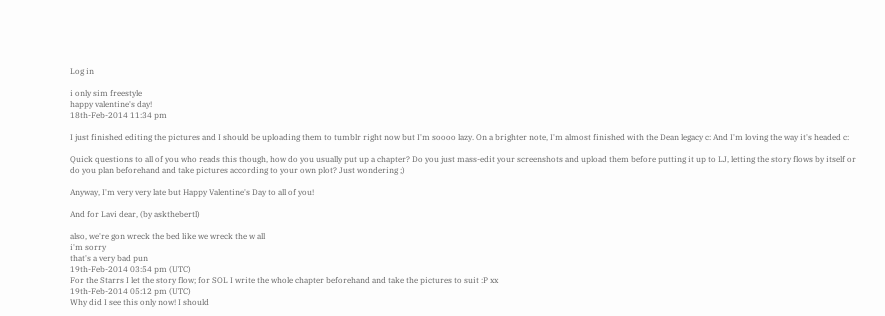Log in

i only sim freestyle
happy valentine's day!
18th-Feb-2014 11:34 pm

I just finished editing the pictures and I should be uploading them to tumblr right now but I'm soooo lazy. On a brighter note, I'm almost finished with the Dean legacy c: And I'm loving the way it's headed c:

Quick questions to all of you who reads this though, how do you usually put up a chapter? Do you just mass-edit your screenshots and upload them before putting it up to LJ, letting the story flows by itself or do you plan beforehand and take pictures according to your own plot? Just wondering ;)

Anyway, I'm very very late but Happy Valentine's Day to all of you!

And for Lavi dear, (by askthebertl)

also, we're gon wreck the bed like we wreck the w all
i'm sorry
that's a very bad pun
19th-Feb-2014 03:54 pm (UTC)
For the Starrs I let the story flow; for SOL I write the whole chapter beforehand and take the pictures to suit :P xx
19th-Feb-2014 05:12 pm (UTC)
Why did I see this only now! I should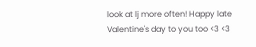look at lj more often! Happy late Valentine's day to you too <3 <3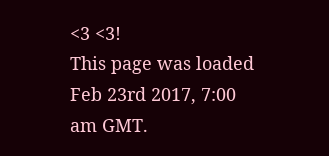<3 <3!
This page was loaded Feb 23rd 2017, 7:00 am GMT.